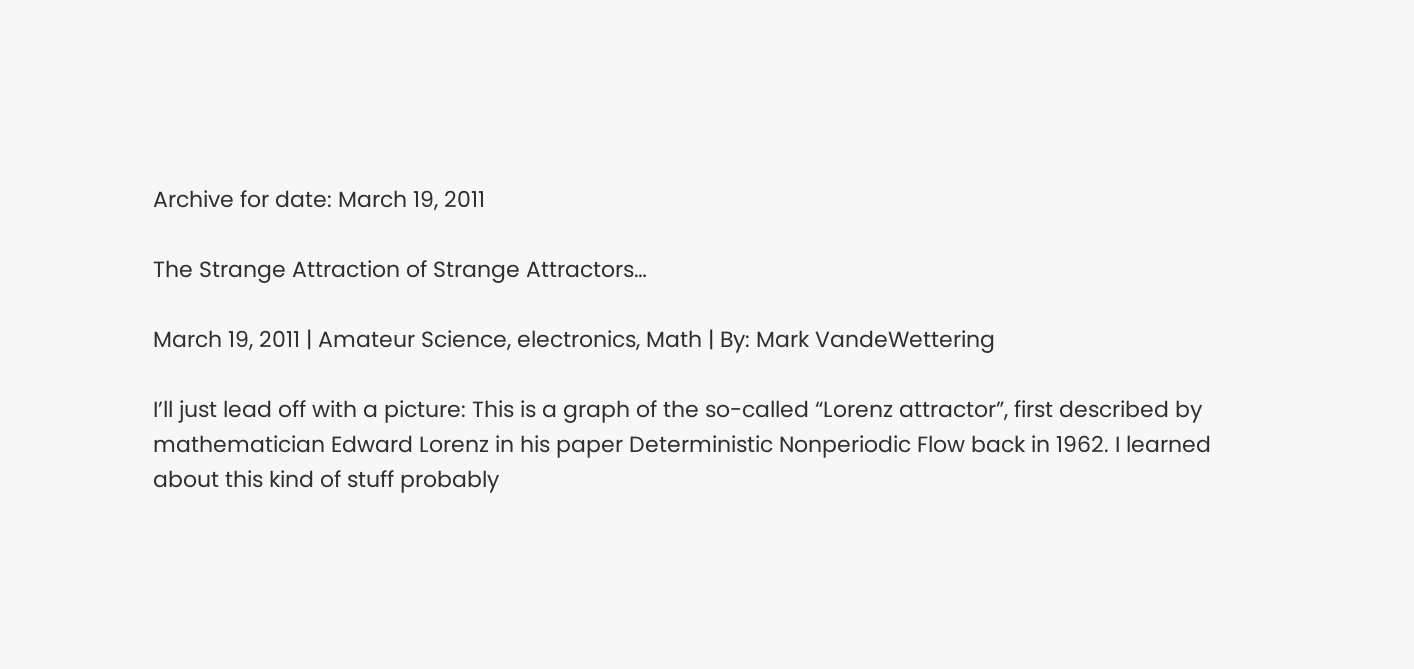Archive for date: March 19, 2011

The Strange Attraction of Strange Attractors…

March 19, 2011 | Amateur Science, electronics, Math | By: Mark VandeWettering

I’ll just lead off with a picture: This is a graph of the so-called “Lorenz attractor”, first described by mathematician Edward Lorenz in his paper Deterministic Nonperiodic Flow back in 1962. I learned about this kind of stuff probably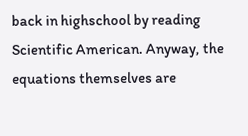back in highschool by reading Scientific American. Anyway, the equations themselves are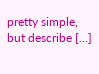pretty simple, but describe […]